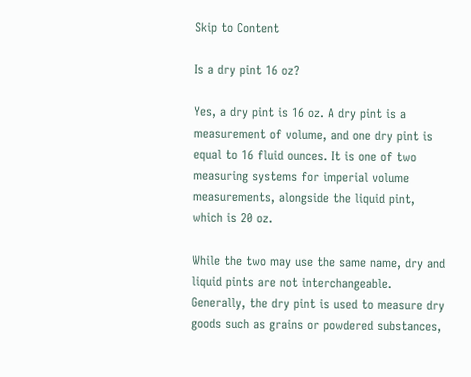Skip to Content

Is a dry pint 16 oz?

Yes, a dry pint is 16 oz. A dry pint is a measurement of volume, and one dry pint is equal to 16 fluid ounces. It is one of two measuring systems for imperial volume measurements, alongside the liquid pint, which is 20 oz.

While the two may use the same name, dry and liquid pints are not interchangeable. Generally, the dry pint is used to measure dry goods such as grains or powdered substances,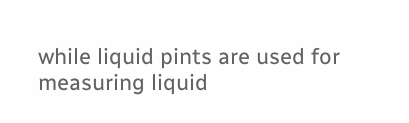while liquid pints are used for measuring liquid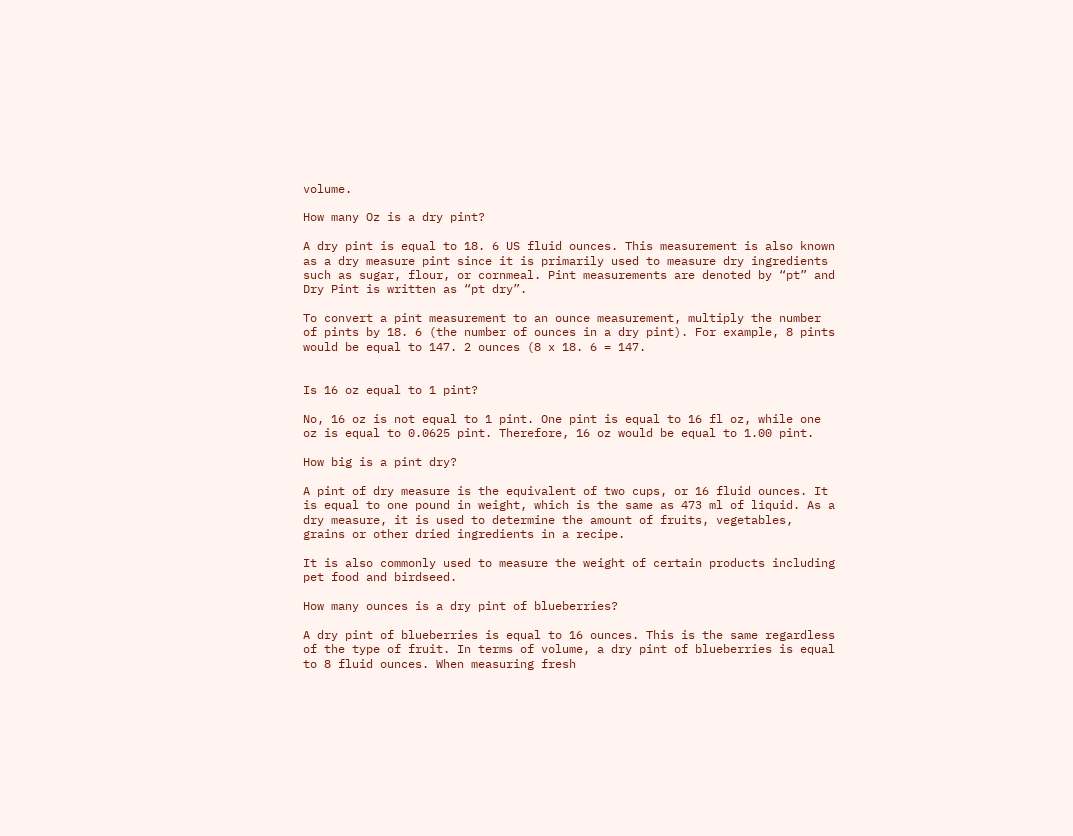volume.

How many Oz is a dry pint?

A dry pint is equal to 18. 6 US fluid ounces. This measurement is also known as a dry measure pint since it is primarily used to measure dry ingredients such as sugar, flour, or cornmeal. Pint measurements are denoted by “pt” and Dry Pint is written as “pt dry”.

To convert a pint measurement to an ounce measurement, multiply the number of pints by 18. 6 (the number of ounces in a dry pint). For example, 8 pints would be equal to 147. 2 ounces (8 x 18. 6 = 147.


Is 16 oz equal to 1 pint?

No, 16 oz is not equal to 1 pint. One pint is equal to 16 fl oz, while one oz is equal to 0.0625 pint. Therefore, 16 oz would be equal to 1.00 pint.

How big is a pint dry?

A pint of dry measure is the equivalent of two cups, or 16 fluid ounces. It is equal to one pound in weight, which is the same as 473 ml of liquid. As a dry measure, it is used to determine the amount of fruits, vegetables, grains or other dried ingredients in a recipe.

It is also commonly used to measure the weight of certain products including pet food and birdseed.

How many ounces is a dry pint of blueberries?

A dry pint of blueberries is equal to 16 ounces. This is the same regardless of the type of fruit. In terms of volume, a dry pint of blueberries is equal to 8 fluid ounces. When measuring fresh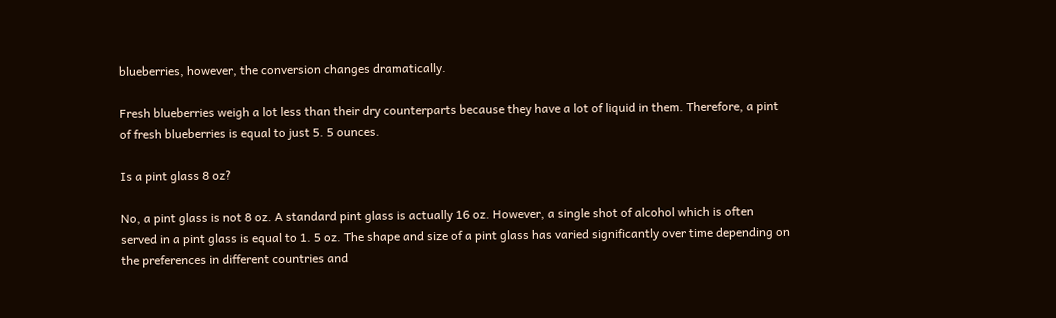blueberries, however, the conversion changes dramatically.

Fresh blueberries weigh a lot less than their dry counterparts because they have a lot of liquid in them. Therefore, a pint of fresh blueberries is equal to just 5. 5 ounces.

Is a pint glass 8 oz?

No, a pint glass is not 8 oz. A standard pint glass is actually 16 oz. However, a single shot of alcohol which is often served in a pint glass is equal to 1. 5 oz. The shape and size of a pint glass has varied significantly over time depending on the preferences in different countries and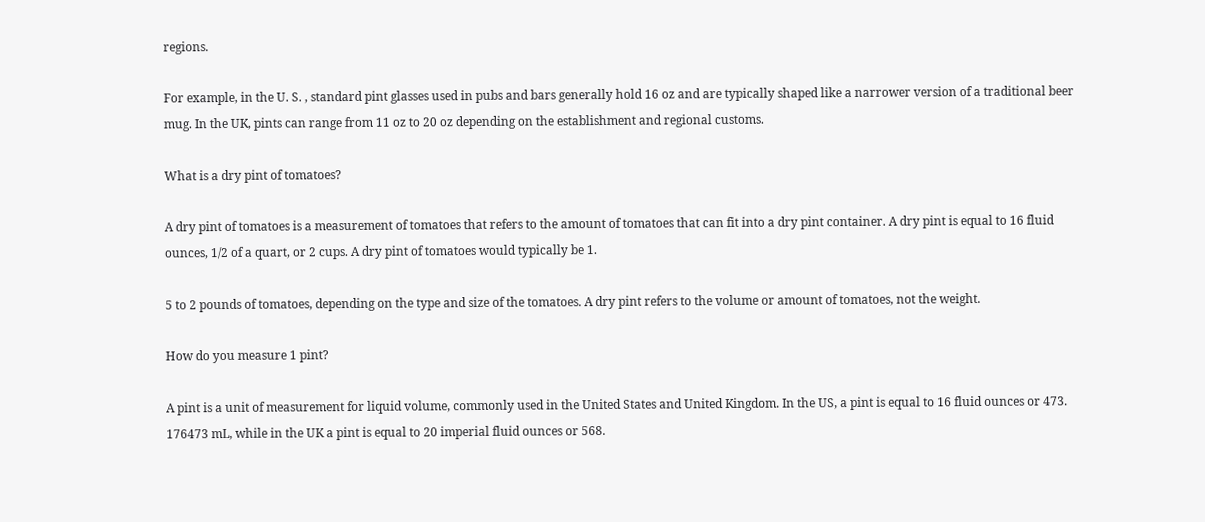regions.

For example, in the U. S. , standard pint glasses used in pubs and bars generally hold 16 oz and are typically shaped like a narrower version of a traditional beer mug. In the UK, pints can range from 11 oz to 20 oz depending on the establishment and regional customs.

What is a dry pint of tomatoes?

A dry pint of tomatoes is a measurement of tomatoes that refers to the amount of tomatoes that can fit into a dry pint container. A dry pint is equal to 16 fluid ounces, 1/2 of a quart, or 2 cups. A dry pint of tomatoes would typically be 1.

5 to 2 pounds of tomatoes, depending on the type and size of the tomatoes. A dry pint refers to the volume or amount of tomatoes, not the weight.

How do you measure 1 pint?

A pint is a unit of measurement for liquid volume, commonly used in the United States and United Kingdom. In the US, a pint is equal to 16 fluid ounces or 473. 176473 mL, while in the UK a pint is equal to 20 imperial fluid ounces or 568.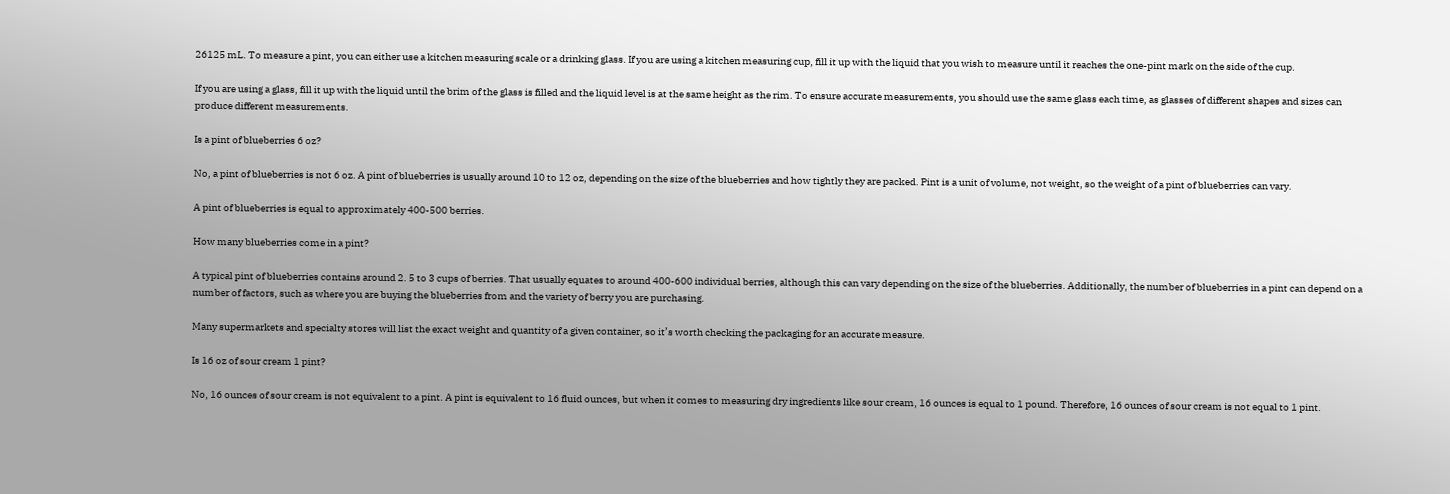26125 mL. To measure a pint, you can either use a kitchen measuring scale or a drinking glass. If you are using a kitchen measuring cup, fill it up with the liquid that you wish to measure until it reaches the one-pint mark on the side of the cup.

If you are using a glass, fill it up with the liquid until the brim of the glass is filled and the liquid level is at the same height as the rim. To ensure accurate measurements, you should use the same glass each time, as glasses of different shapes and sizes can produce different measurements.

Is a pint of blueberries 6 oz?

No, a pint of blueberries is not 6 oz. A pint of blueberries is usually around 10 to 12 oz, depending on the size of the blueberries and how tightly they are packed. Pint is a unit of volume, not weight, so the weight of a pint of blueberries can vary.

A pint of blueberries is equal to approximately 400-500 berries.

How many blueberries come in a pint?

A typical pint of blueberries contains around 2. 5 to 3 cups of berries. That usually equates to around 400-600 individual berries, although this can vary depending on the size of the blueberries. Additionally, the number of blueberries in a pint can depend on a number of factors, such as where you are buying the blueberries from and the variety of berry you are purchasing.

Many supermarkets and specialty stores will list the exact weight and quantity of a given container, so it’s worth checking the packaging for an accurate measure.

Is 16 oz of sour cream 1 pint?

No, 16 ounces of sour cream is not equivalent to a pint. A pint is equivalent to 16 fluid ounces, but when it comes to measuring dry ingredients like sour cream, 16 ounces is equal to 1 pound. Therefore, 16 ounces of sour cream is not equal to 1 pint.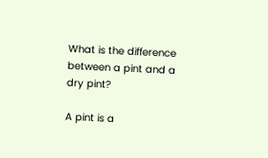What is the difference between a pint and a dry pint?

A pint is a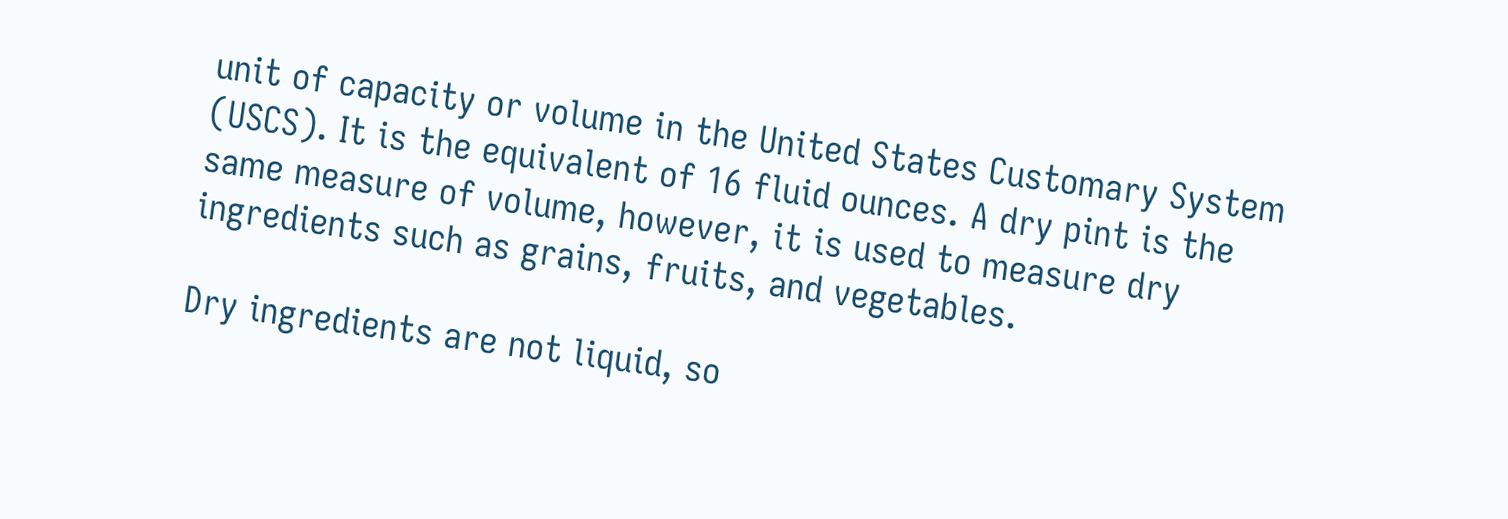unit of capacity or volume in the United States Customary System (USCS). It is the equivalent of 16 fluid ounces. A dry pint is the same measure of volume, however, it is used to measure dry ingredients such as grains, fruits, and vegetables.

Dry ingredients are not liquid, so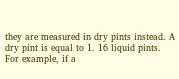they are measured in dry pints instead. A dry pint is equal to 1. 16 liquid pints. For example, if a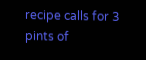recipe calls for 3 pints of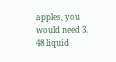apples, you would need 3. 48 liquid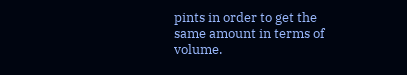pints in order to get the same amount in terms of volume.